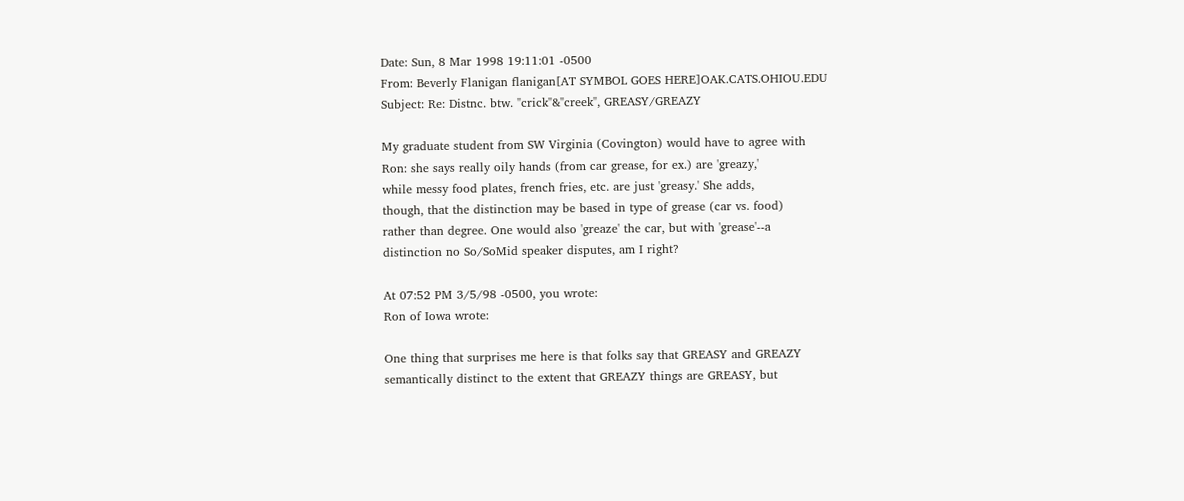Date: Sun, 8 Mar 1998 19:11:01 -0500
From: Beverly Flanigan flanigan[AT SYMBOL GOES HERE]OAK.CATS.OHIOU.EDU
Subject: Re: Distnc. btw. "crick"&"creek", GREASY/GREAZY

My graduate student from SW Virginia (Covington) would have to agree with
Ron: she says really oily hands (from car grease, for ex.) are 'greazy,'
while messy food plates, french fries, etc. are just 'greasy.' She adds,
though, that the distinction may be based in type of grease (car vs. food)
rather than degree. One would also 'greaze' the car, but with 'grease'--a
distinction no So/SoMid speaker disputes, am I right?

At 07:52 PM 3/5/98 -0500, you wrote:
Ron of Iowa wrote:

One thing that surprises me here is that folks say that GREASY and GREAZY
semantically distinct to the extent that GREAZY things are GREASY, but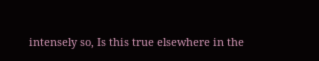intensely so, Is this true elsewhere in the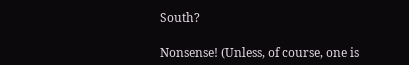South?

Nonsense! (Unless, of course, one is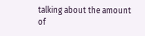talking about the amount of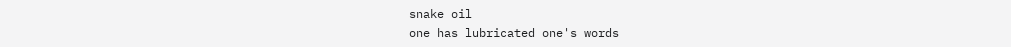snake oil
one has lubricated one's words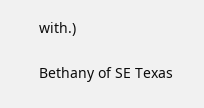with.)

Bethany of SE Texas